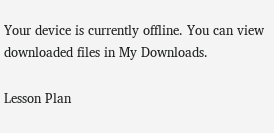Your device is currently offline. You can view downloaded files in My Downloads.

Lesson Plan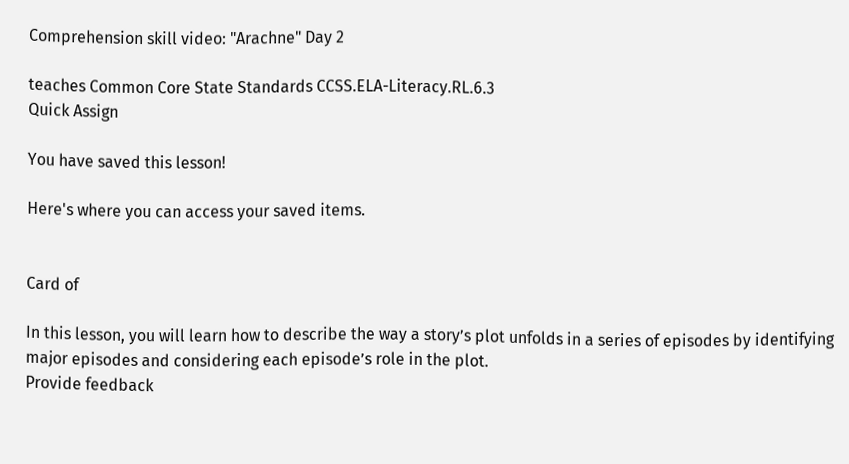Comprehension skill video: "Arachne" Day 2

teaches Common Core State Standards CCSS.ELA-Literacy.RL.6.3
Quick Assign

You have saved this lesson!

Here's where you can access your saved items.


Card of

In this lesson, you will learn how to describe the way a story’s plot unfolds in a series of episodes by identifying major episodes and considering each episode’s role in the plot.
Provide feedback